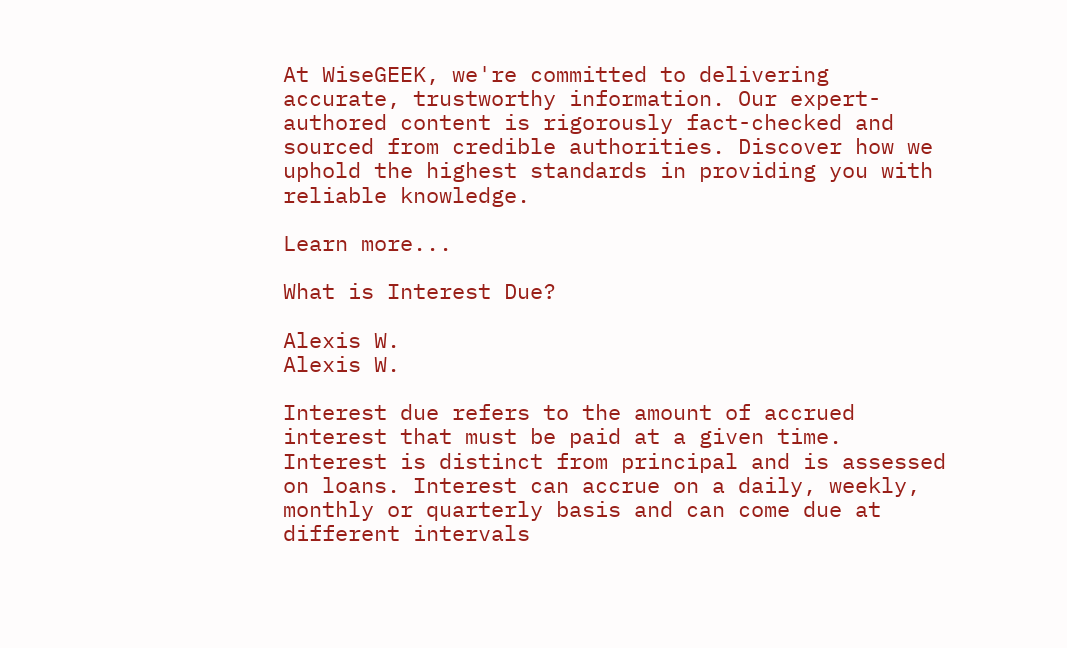At WiseGEEK, we're committed to delivering accurate, trustworthy information. Our expert-authored content is rigorously fact-checked and sourced from credible authorities. Discover how we uphold the highest standards in providing you with reliable knowledge.

Learn more...

What is Interest Due?

Alexis W.
Alexis W.

Interest due refers to the amount of accrued interest that must be paid at a given time. Interest is distinct from principal and is assessed on loans. Interest can accrue on a daily, weekly, monthly or quarterly basis and can come due at different intervals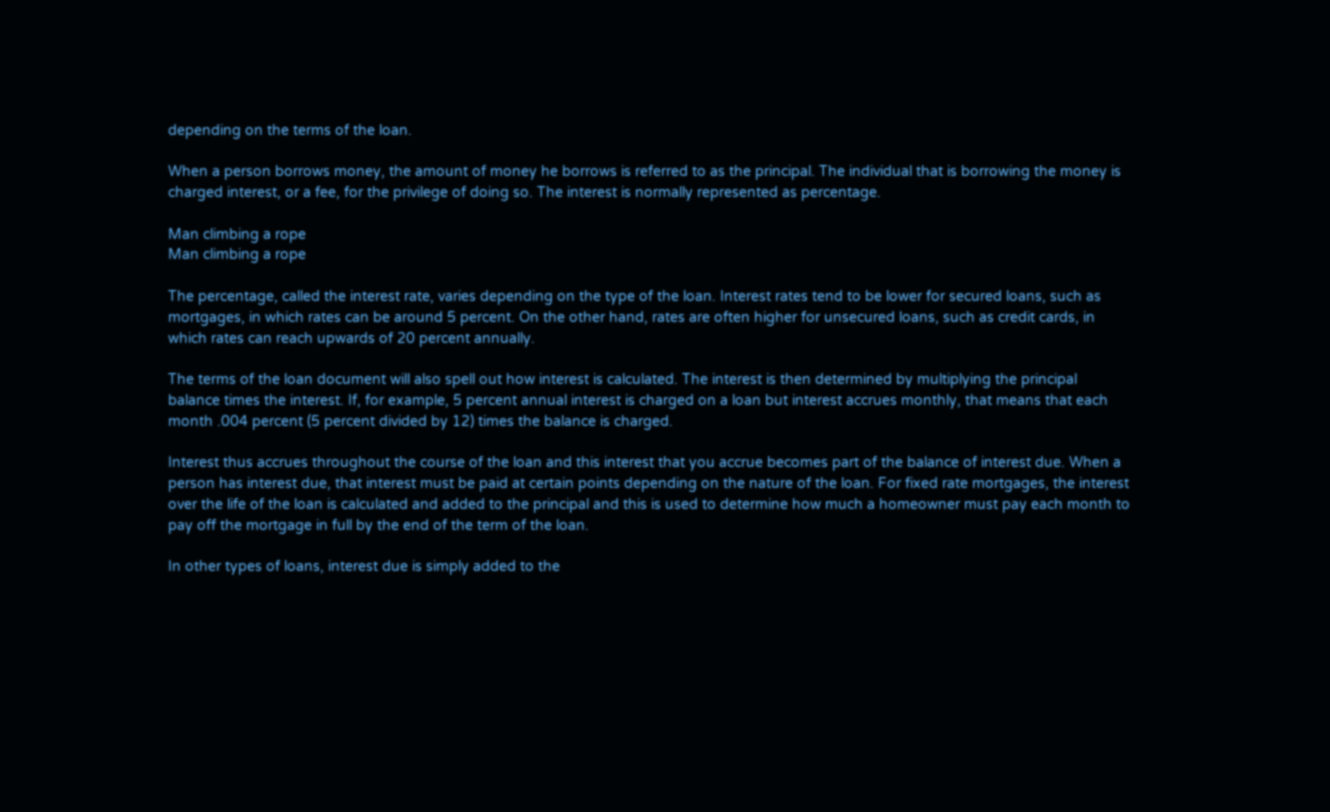depending on the terms of the loan.

When a person borrows money, the amount of money he borrows is referred to as the principal. The individual that is borrowing the money is charged interest, or a fee, for the privilege of doing so. The interest is normally represented as percentage.

Man climbing a rope
Man climbing a rope

The percentage, called the interest rate, varies depending on the type of the loan. Interest rates tend to be lower for secured loans, such as mortgages, in which rates can be around 5 percent. On the other hand, rates are often higher for unsecured loans, such as credit cards, in which rates can reach upwards of 20 percent annually.

The terms of the loan document will also spell out how interest is calculated. The interest is then determined by multiplying the principal balance times the interest. If, for example, 5 percent annual interest is charged on a loan but interest accrues monthly, that means that each month .004 percent (5 percent divided by 12) times the balance is charged.

Interest thus accrues throughout the course of the loan and this interest that you accrue becomes part of the balance of interest due. When a person has interest due, that interest must be paid at certain points depending on the nature of the loan. For fixed rate mortgages, the interest over the life of the loan is calculated and added to the principal and this is used to determine how much a homeowner must pay each month to pay off the mortgage in full by the end of the term of the loan.

In other types of loans, interest due is simply added to the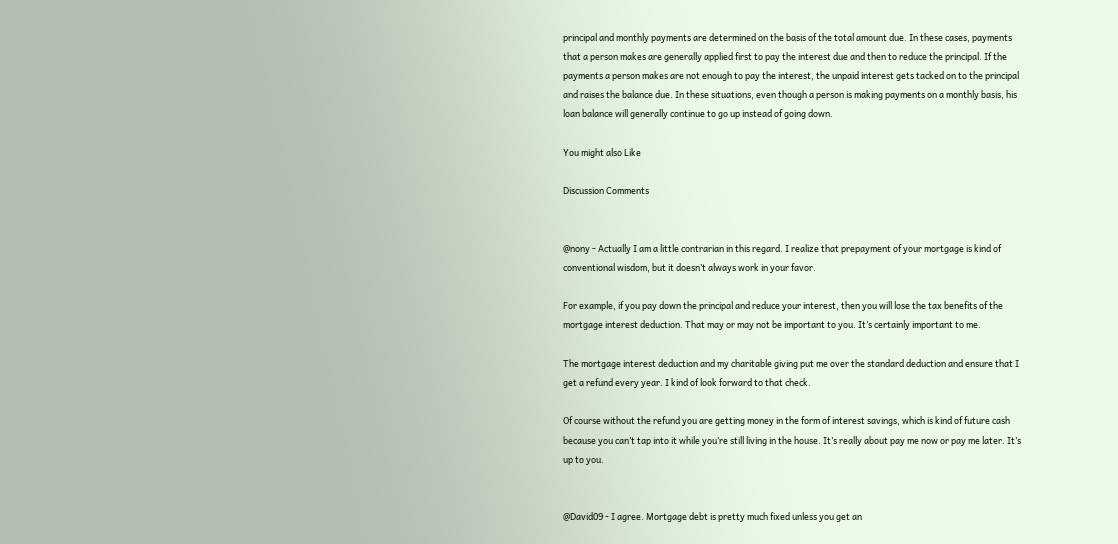principal and monthly payments are determined on the basis of the total amount due. In these cases, payments that a person makes are generally applied first to pay the interest due and then to reduce the principal. If the payments a person makes are not enough to pay the interest, the unpaid interest gets tacked on to the principal and raises the balance due. In these situations, even though a person is making payments on a monthly basis, his loan balance will generally continue to go up instead of going down.

You might also Like

Discussion Comments


@nony - Actually I am a little contrarian in this regard. I realize that prepayment of your mortgage is kind of conventional wisdom, but it doesn’t always work in your favor.

For example, if you pay down the principal and reduce your interest, then you will lose the tax benefits of the mortgage interest deduction. That may or may not be important to you. It’s certainly important to me.

The mortgage interest deduction and my charitable giving put me over the standard deduction and ensure that I get a refund every year. I kind of look forward to that check.

Of course without the refund you are getting money in the form of interest savings, which is kind of future cash because you can’t tap into it while you’re still living in the house. It’s really about pay me now or pay me later. It’s up to you.


@David09 - I agree. Mortgage debt is pretty much fixed unless you get an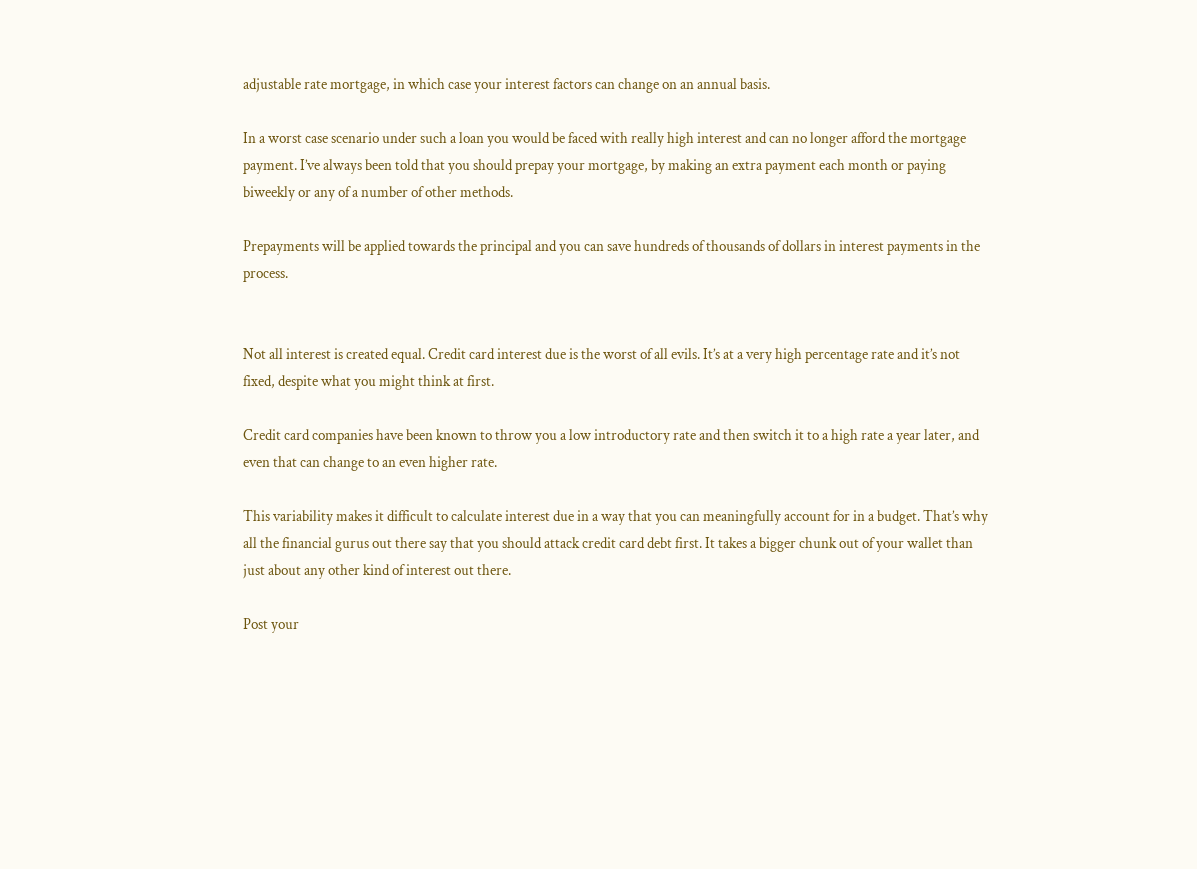adjustable rate mortgage, in which case your interest factors can change on an annual basis.

In a worst case scenario under such a loan you would be faced with really high interest and can no longer afford the mortgage payment. I’ve always been told that you should prepay your mortgage, by making an extra payment each month or paying biweekly or any of a number of other methods.

Prepayments will be applied towards the principal and you can save hundreds of thousands of dollars in interest payments in the process.


Not all interest is created equal. Credit card interest due is the worst of all evils. It’s at a very high percentage rate and it’s not fixed, despite what you might think at first.

Credit card companies have been known to throw you a low introductory rate and then switch it to a high rate a year later, and even that can change to an even higher rate.

This variability makes it difficult to calculate interest due in a way that you can meaningfully account for in a budget. That’s why all the financial gurus out there say that you should attack credit card debt first. It takes a bigger chunk out of your wallet than just about any other kind of interest out there.

Post your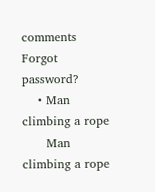comments
Forgot password?
    • Man climbing a rope
      Man climbing a rope